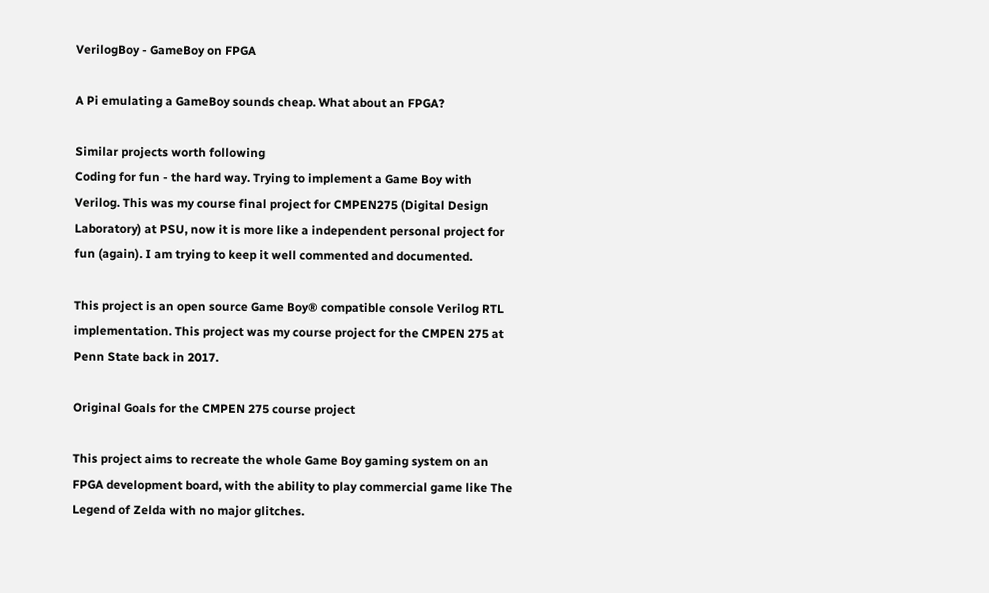VerilogBoy - GameBoy on FPGA

A Pi emulating a GameBoy sounds cheap. What about an FPGA?

Similar projects worth following
Coding for fun - the hard way. Trying to implement a Game Boy with Verilog. This was my course final project for CMPEN275 (Digital Design Laboratory) at PSU, now it is more like a independent personal project for fun (again). I am trying to keep it well commented and documented.

This project is an open source Game Boy® compatible console Verilog RTL implementation. This project was my course project for the CMPEN 275 at Penn State back in 2017.

Original Goals for the CMPEN 275 course project

This project aims to recreate the whole Game Boy gaming system on an FPGA development board, with the ability to play commercial game like The Legend of Zelda with no major glitches.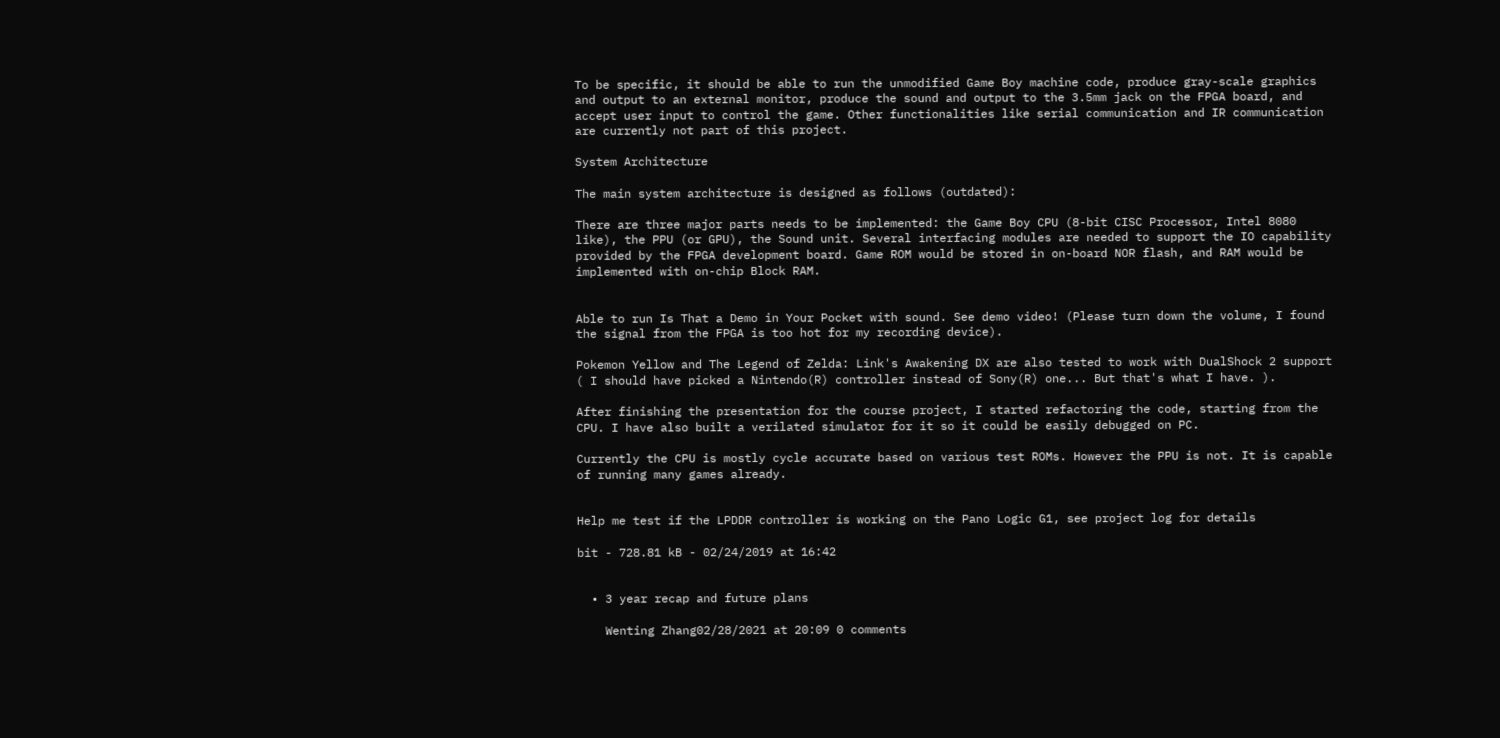To be specific, it should be able to run the unmodified Game Boy machine code, produce gray-scale graphics and output to an external monitor, produce the sound and output to the 3.5mm jack on the FPGA board, and accept user input to control the game. Other functionalities like serial communication and IR communication are currently not part of this project.

System Architecture

The main system architecture is designed as follows (outdated):

There are three major parts needs to be implemented: the Game Boy CPU (8-bit CISC Processor, Intel 8080 like), the PPU (or GPU), the Sound unit. Several interfacing modules are needed to support the IO capability provided by the FPGA development board. Game ROM would be stored in on-board NOR flash, and RAM would be implemented with on-chip Block RAM.


Able to run Is That a Demo in Your Pocket with sound. See demo video! (Please turn down the volume, I found the signal from the FPGA is too hot for my recording device).

Pokemon Yellow and The Legend of Zelda: Link's Awakening DX are also tested to work with DualShock 2 support ( I should have picked a Nintendo(R) controller instead of Sony(R) one... But that's what I have. ).

After finishing the presentation for the course project, I started refactoring the code, starting from the CPU. I have also built a verilated simulator for it so it could be easily debugged on PC.

Currently the CPU is mostly cycle accurate based on various test ROMs. However the PPU is not. It is capable of running many games already.


Help me test if the LPDDR controller is working on the Pano Logic G1, see project log for details

bit - 728.81 kB - 02/24/2019 at 16:42


  • 3 year recap and future plans

    Wenting Zhang02/28/2021 at 20:09 0 comments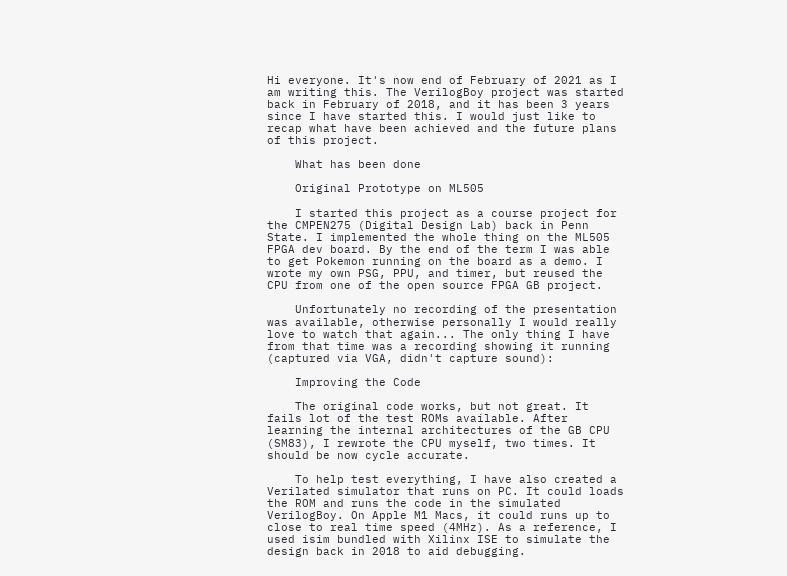Hi everyone. It's now end of February of 2021 as I am writing this. The VerilogBoy project was started back in February of 2018, and it has been 3 years since I have started this. I would just like to recap what have been achieved and the future plans of this project.

    What has been done

    Original Prototype on ML505

    I started this project as a course project for the CMPEN275 (Digital Design Lab) back in Penn State. I implemented the whole thing on the ML505 FPGA dev board. By the end of the term I was able to get Pokemon running on the board as a demo. I wrote my own PSG, PPU, and timer, but reused the CPU from one of the open source FPGA GB project.

    Unfortunately no recording of the presentation was available, otherwise personally I would really love to watch that again... The only thing I have from that time was a recording showing it running (captured via VGA, didn't capture sound):

    Improving the Code

    The original code works, but not great. It fails lot of the test ROMs available. After learning the internal architectures of the GB CPU (SM83), I rewrote the CPU myself, two times. It should be now cycle accurate.

    To help test everything, I have also created a Verilated simulator that runs on PC. It could loads the ROM and runs the code in the simulated VerilogBoy. On Apple M1 Macs, it could runs up to close to real time speed (4MHz). As a reference, I used isim bundled with Xilinx ISE to simulate the design back in 2018 to aid debugging.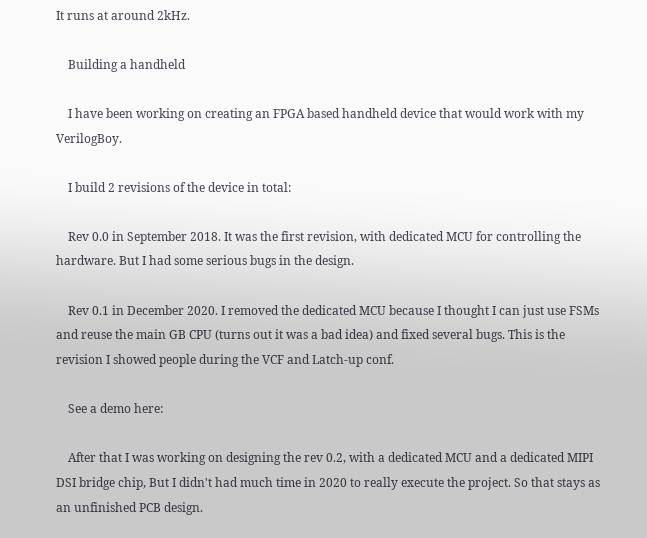It runs at around 2kHz.

    Building a handheld

    I have been working on creating an FPGA based handheld device that would work with my VerilogBoy.

    I build 2 revisions of the device in total:

    Rev 0.0 in September 2018. It was the first revision, with dedicated MCU for controlling the hardware. But I had some serious bugs in the design.

    Rev 0.1 in December 2020. I removed the dedicated MCU because I thought I can just use FSMs and reuse the main GB CPU (turns out it was a bad idea) and fixed several bugs. This is the revision I showed people during the VCF and Latch-up conf.

    See a demo here:

    After that I was working on designing the rev 0.2, with a dedicated MCU and a dedicated MIPI DSI bridge chip, But I didn't had much time in 2020 to really execute the project. So that stays as an unfinished PCB design.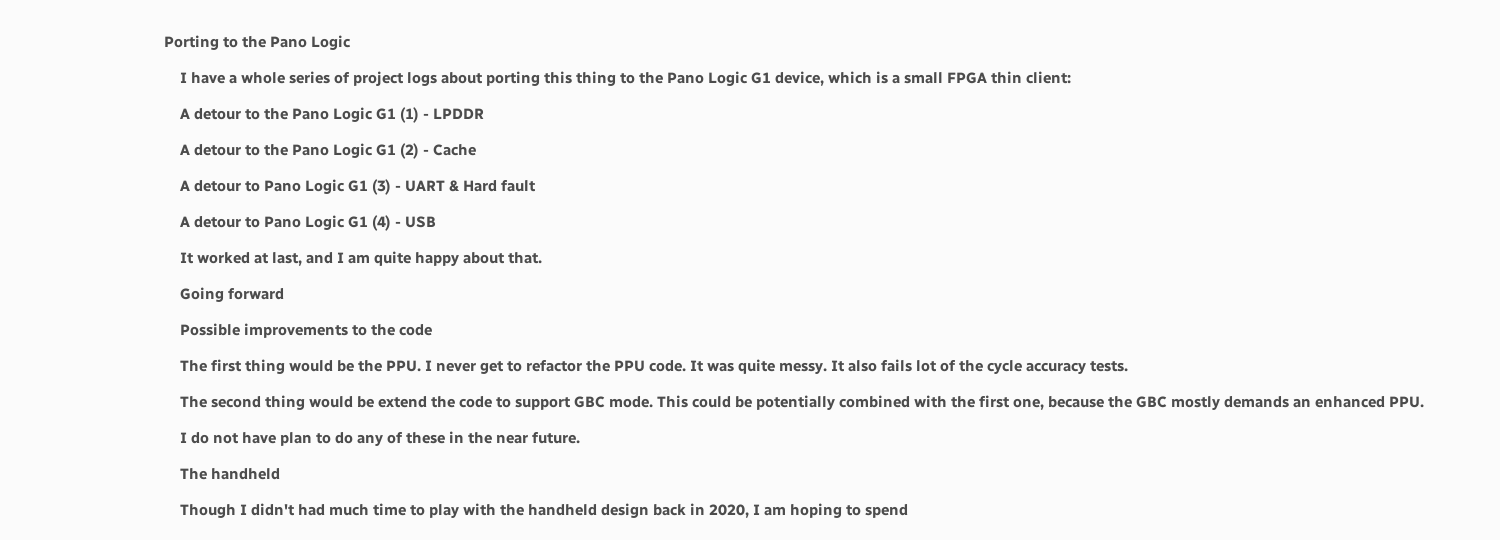Porting to the Pano Logic

    I have a whole series of project logs about porting this thing to the Pano Logic G1 device, which is a small FPGA thin client:

    A detour to the Pano Logic G1 (1) - LPDDR

    A detour to the Pano Logic G1 (2) - Cache

    A detour to Pano Logic G1 (3) - UART & Hard fault

    A detour to Pano Logic G1 (4) - USB

    It worked at last, and I am quite happy about that.

    Going forward

    Possible improvements to the code

    The first thing would be the PPU. I never get to refactor the PPU code. It was quite messy. It also fails lot of the cycle accuracy tests.

    The second thing would be extend the code to support GBC mode. This could be potentially combined with the first one, because the GBC mostly demands an enhanced PPU.

    I do not have plan to do any of these in the near future.

    The handheld

    Though I didn't had much time to play with the handheld design back in 2020, I am hoping to spend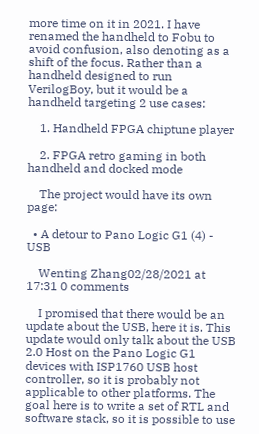more time on it in 2021. I have renamed the handheld to Fobu to avoid confusion, also denoting as a shift of the focus. Rather than a handheld designed to run VerilogBoy, but it would be a handheld targeting 2 use cases:

    1. Handheld FPGA chiptune player

    2. FPGA retro gaming in both handheld and docked mode

    The project would have its own page:

  • A detour to Pano Logic G1 (4) - USB

    Wenting Zhang02/28/2021 at 17:31 0 comments

    I promised that there would be an update about the USB, here it is. This update would only talk about the USB 2.0 Host on the Pano Logic G1 devices with ISP1760 USB host controller, so it is probably not applicable to other platforms. The goal here is to write a set of RTL and software stack, so it is possible to use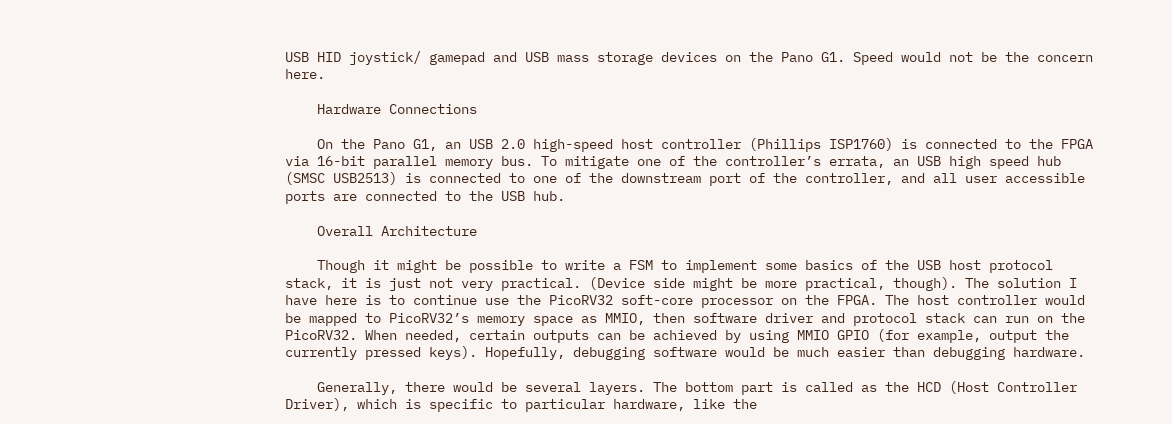USB HID joystick/ gamepad and USB mass storage devices on the Pano G1. Speed would not be the concern here.

    Hardware Connections

    On the Pano G1, an USB 2.0 high-speed host controller (Phillips ISP1760) is connected to the FPGA via 16-bit parallel memory bus. To mitigate one of the controller’s errata, an USB high speed hub (SMSC USB2513) is connected to one of the downstream port of the controller, and all user accessible ports are connected to the USB hub.

    Overall Architecture

    Though it might be possible to write a FSM to implement some basics of the USB host protocol stack, it is just not very practical. (Device side might be more practical, though). The solution I have here is to continue use the PicoRV32 soft-core processor on the FPGA. The host controller would be mapped to PicoRV32’s memory space as MMIO, then software driver and protocol stack can run on the PicoRV32. When needed, certain outputs can be achieved by using MMIO GPIO (for example, output the currently pressed keys). Hopefully, debugging software would be much easier than debugging hardware.

    Generally, there would be several layers. The bottom part is called as the HCD (Host Controller Driver), which is specific to particular hardware, like the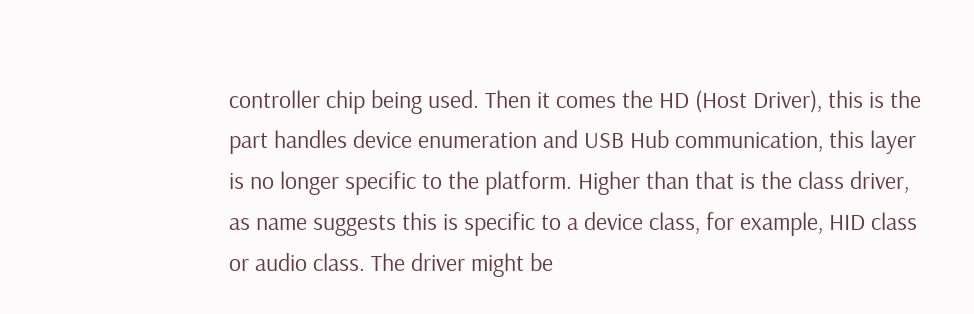controller chip being used. Then it comes the HD (Host Driver), this is the part handles device enumeration and USB Hub communication, this layer is no longer specific to the platform. Higher than that is the class driver, as name suggests this is specific to a device class, for example, HID class or audio class. The driver might be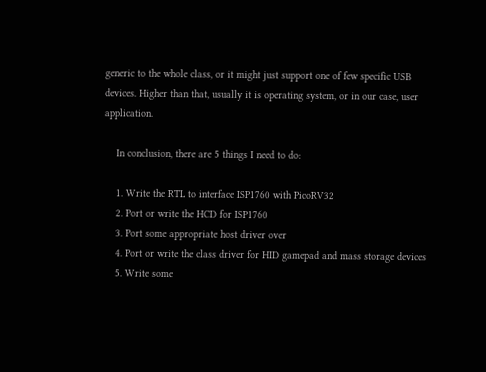generic to the whole class, or it might just support one of few specific USB devices. Higher than that, usually it is operating system, or in our case, user application.

    In conclusion, there are 5 things I need to do:

    1. Write the RTL to interface ISP1760 with PicoRV32
    2. Port or write the HCD for ISP1760
    3. Port some appropriate host driver over
    4. Port or write the class driver for HID gamepad and mass storage devices
    5. Write some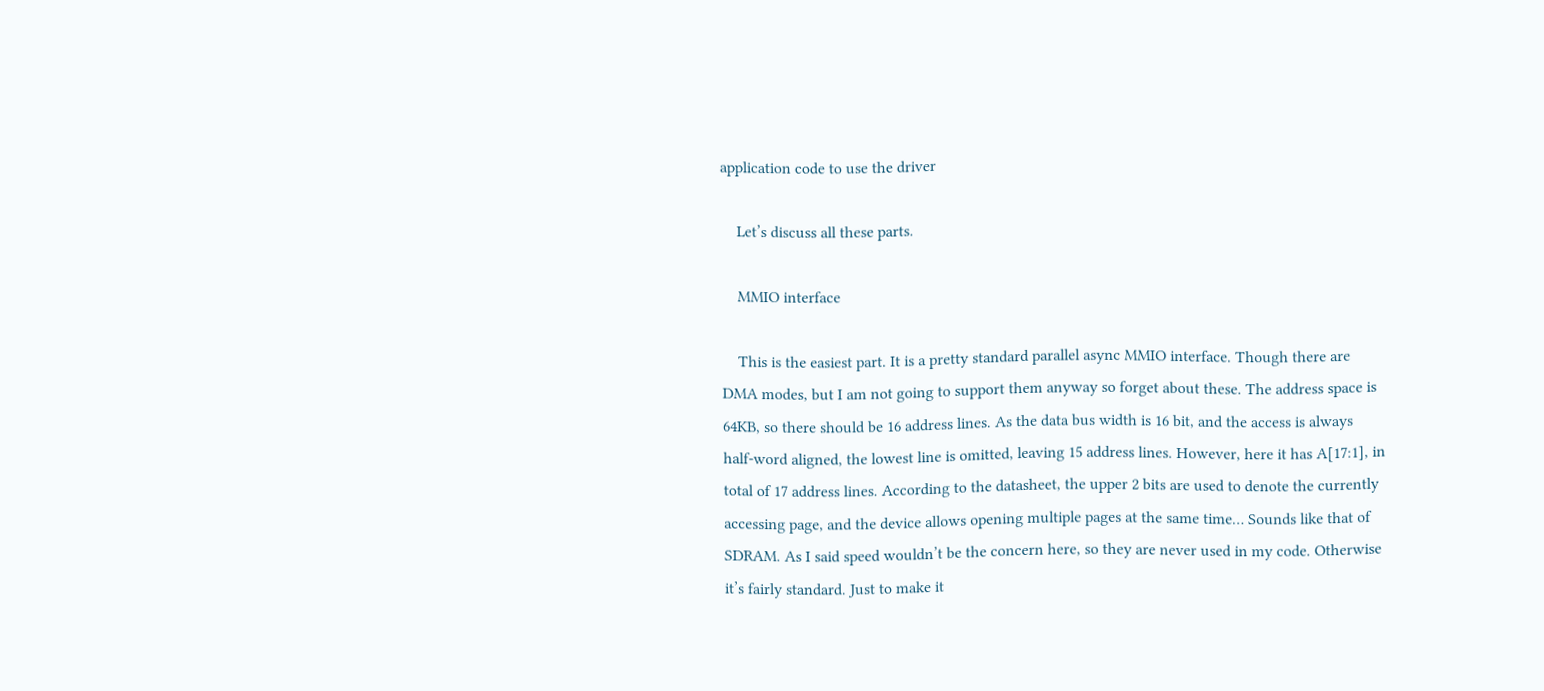application code to use the driver

    Let’s discuss all these parts.

    MMIO interface

    This is the easiest part. It is a pretty standard parallel async MMIO interface. Though there are DMA modes, but I am not going to support them anyway so forget about these. The address space is 64KB, so there should be 16 address lines. As the data bus width is 16 bit, and the access is always half-word aligned, the lowest line is omitted, leaving 15 address lines. However, here it has A[17:1], in total of 17 address lines. According to the datasheet, the upper 2 bits are used to denote the currently accessing page, and the device allows opening multiple pages at the same time… Sounds like that of SDRAM. As I said speed wouldn’t be the concern here, so they are never used in my code. Otherwise it’s fairly standard. Just to make it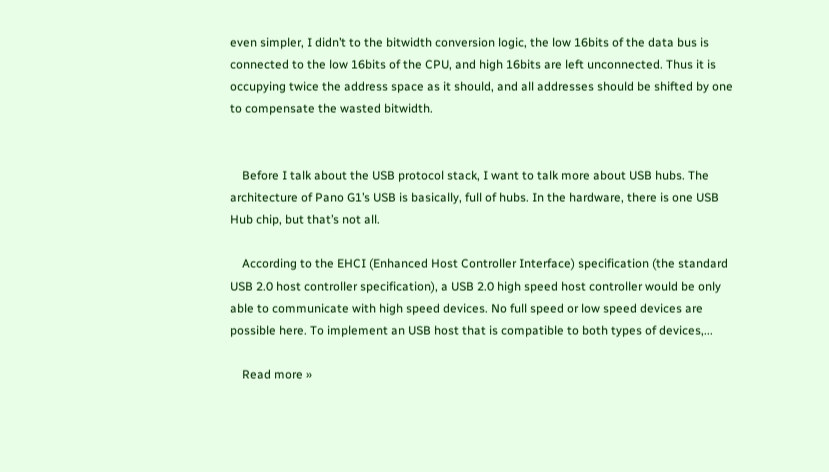even simpler, I didn’t to the bitwidth conversion logic, the low 16bits of the data bus is connected to the low 16bits of the CPU, and high 16bits are left unconnected. Thus it is occupying twice the address space as it should, and all addresses should be shifted by one to compensate the wasted bitwidth.


    Before I talk about the USB protocol stack, I want to talk more about USB hubs. The architecture of Pano G1’s USB is basically, full of hubs. In the hardware, there is one USB Hub chip, but that’s not all.

    According to the EHCI (Enhanced Host Controller Interface) specification (the standard USB 2.0 host controller specification), a USB 2.0 high speed host controller would be only able to communicate with high speed devices. No full speed or low speed devices are possible here. To implement an USB host that is compatible to both types of devices,...

    Read more »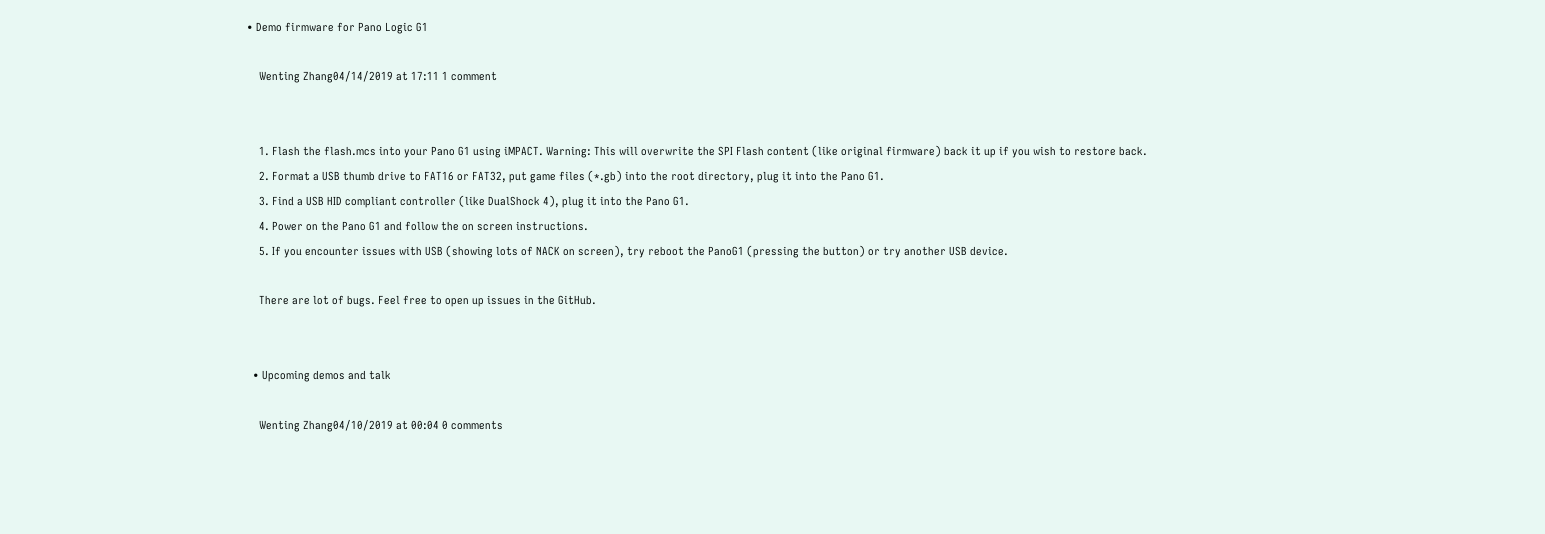• Demo firmware for Pano Logic G1

    Wenting Zhang04/14/2019 at 17:11 1 comment


    1. Flash the flash.mcs into your Pano G1 using iMPACT. Warning: This will overwrite the SPI Flash content (like original firmware) back it up if you wish to restore back.
    2. Format a USB thumb drive to FAT16 or FAT32, put game files (*.gb) into the root directory, plug it into the Pano G1.
    3. Find a USB HID compliant controller (like DualShock 4), plug it into the Pano G1.
    4. Power on the Pano G1 and follow the on screen instructions.
    5. If you encounter issues with USB (showing lots of NACK on screen), try reboot the PanoG1 (pressing the button) or try another USB device.

    There are lot of bugs. Feel free to open up issues in the GitHub.


  • Upcoming demos and talk

    Wenting Zhang04/10/2019 at 00:04 0 comments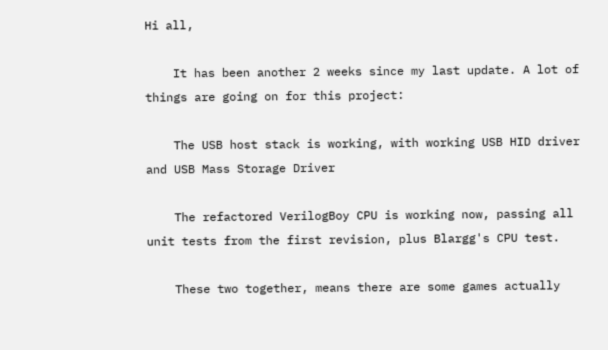Hi all,

    It has been another 2 weeks since my last update. A lot of things are going on for this project:

    The USB host stack is working, with working USB HID driver and USB Mass Storage Driver

    The refactored VerilogBoy CPU is working now, passing all unit tests from the first revision, plus Blargg's CPU test.

    These two together, means there are some games actually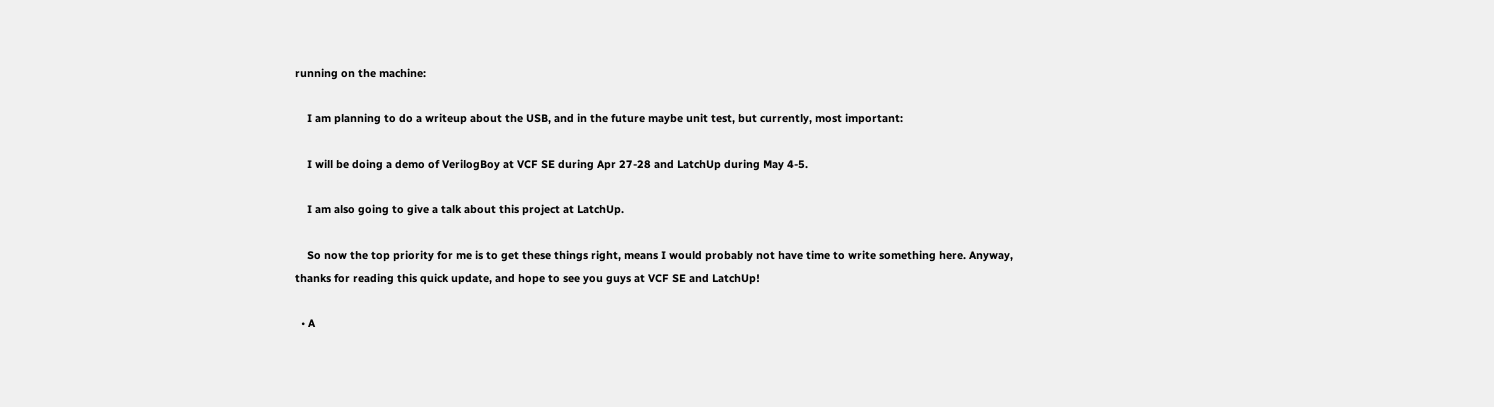running on the machine:

    I am planning to do a writeup about the USB, and in the future maybe unit test, but currently, most important:

    I will be doing a demo of VerilogBoy at VCF SE during Apr 27-28 and LatchUp during May 4-5.

    I am also going to give a talk about this project at LatchUp.

    So now the top priority for me is to get these things right, means I would probably not have time to write something here. Anyway, thanks for reading this quick update, and hope to see you guys at VCF SE and LatchUp!

  • A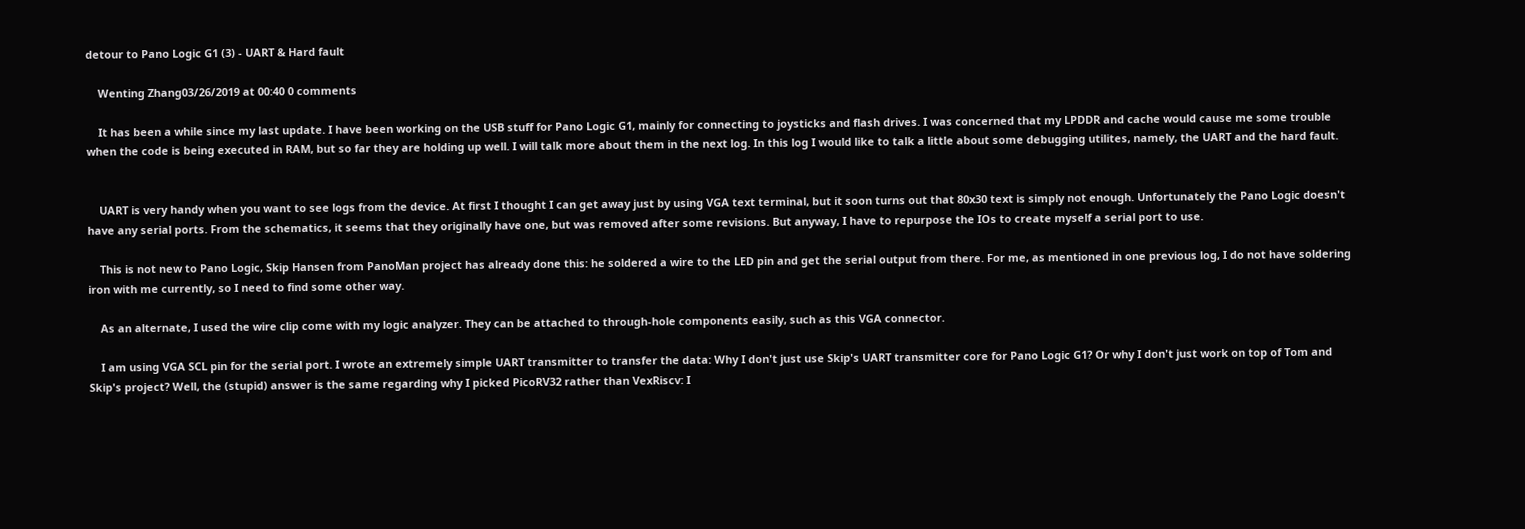detour to Pano Logic G1 (3) - UART & Hard fault

    Wenting Zhang03/26/2019 at 00:40 0 comments

    It has been a while since my last update. I have been working on the USB stuff for Pano Logic G1, mainly for connecting to joysticks and flash drives. I was concerned that my LPDDR and cache would cause me some trouble when the code is being executed in RAM, but so far they are holding up well. I will talk more about them in the next log. In this log I would like to talk a little about some debugging utilites, namely, the UART and the hard fault.


    UART is very handy when you want to see logs from the device. At first I thought I can get away just by using VGA text terminal, but it soon turns out that 80x30 text is simply not enough. Unfortunately the Pano Logic doesn't have any serial ports. From the schematics, it seems that they originally have one, but was removed after some revisions. But anyway, I have to repurpose the IOs to create myself a serial port to use.

    This is not new to Pano Logic, Skip Hansen from PanoMan project has already done this: he soldered a wire to the LED pin and get the serial output from there. For me, as mentioned in one previous log, I do not have soldering iron with me currently, so I need to find some other way.

    As an alternate, I used the wire clip come with my logic analyzer. They can be attached to through-hole components easily, such as this VGA connector.

    I am using VGA SCL pin for the serial port. I wrote an extremely simple UART transmitter to transfer the data: Why I don't just use Skip's UART transmitter core for Pano Logic G1? Or why I don't just work on top of Tom and Skip's project? Well, the (stupid) answer is the same regarding why I picked PicoRV32 rather than VexRiscv: I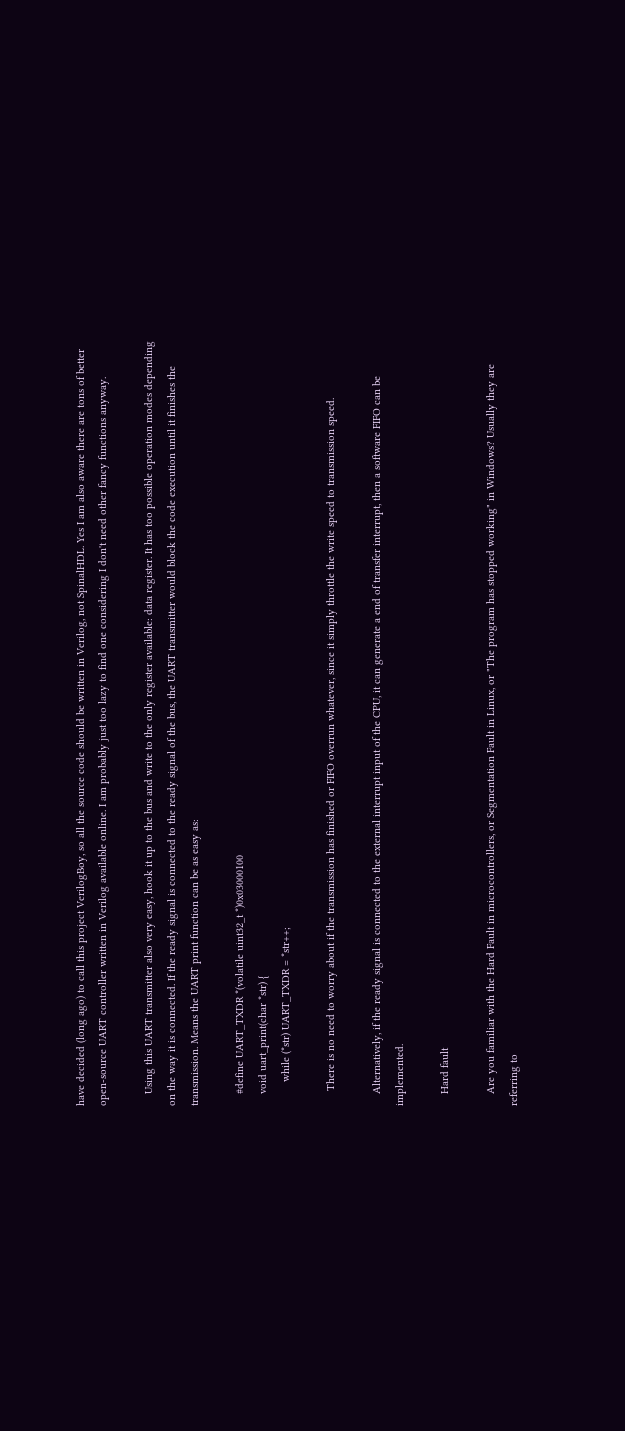have decided (long ago) to call this project VerilogBoy, so all the source code should be written in Verilog, not SpinalHDL. Yes I am also aware there are tons of better open-source UART controller written in Verilog available online. I am probably just too lazy to find one considering I don't need other fancy functions anyway.

    Using this UART transmitter also very easy, hook it up to the bus and write to the only register available: data register. It has too possible operation modes depending on the way it is connected. If the ready signal is connected to the ready signal of the bus, the UART transmitter would block the code execution until it finishes the transmission. Means the UART print function can be as easy as:

    #define UART_TXDR *(volatile uint32_t *)0x03000100
    void uart_print(char *str) {
        while (*str) UART_TXDR = *str++;

     There is no need to worry about if the transmission has finished or FIFO overrun whatever, since it simply throttle the write speed to transmission speed.

    Alternatively, if the ready signal is connected to the external interrupt input of the CPU, it can generate a end of transfer interrupt, then a software FIFO can be implemented.

    Hard fault

    Are you familiar with the Hard Fault in microcontrollers, or Segmentation Fault in Linux, or "The program has stopped working" in Windows? Usually they are referring to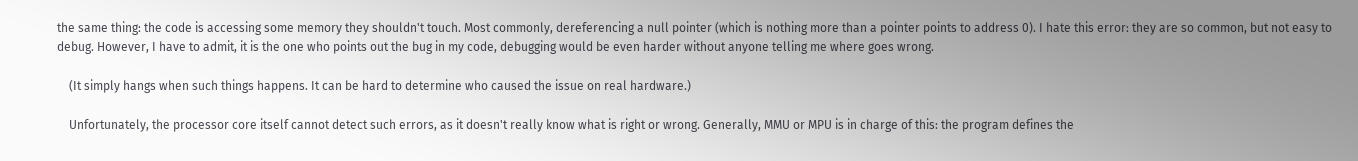the same thing: the code is accessing some memory they shouldn't touch. Most commonly, dereferencing a null pointer (which is nothing more than a pointer points to address 0). I hate this error: they are so common, but not easy to debug. However, I have to admit, it is the one who points out the bug in my code, debugging would be even harder without anyone telling me where goes wrong.

    (It simply hangs when such things happens. It can be hard to determine who caused the issue on real hardware.)

    Unfortunately, the processor core itself cannot detect such errors, as it doesn't really know what is right or wrong. Generally, MMU or MPU is in charge of this: the program defines the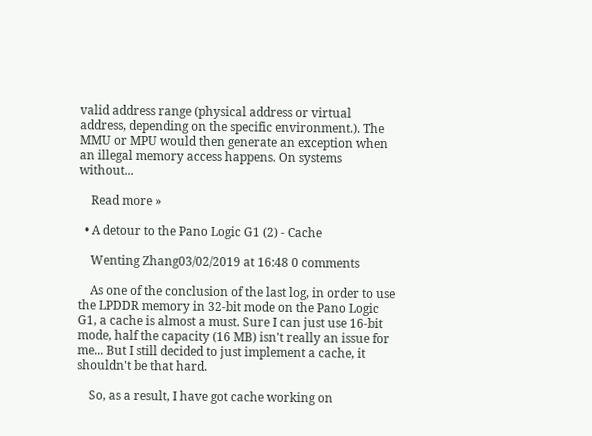valid address range (physical address or virtual address, depending on the specific environment.). The MMU or MPU would then generate an exception when an illegal memory access happens. On systems without...

    Read more »

  • A detour to the Pano Logic G1 (2) - Cache

    Wenting Zhang03/02/2019 at 16:48 0 comments

    As one of the conclusion of the last log, in order to use the LPDDR memory in 32-bit mode on the Pano Logic G1, a cache is almost a must. Sure I can just use 16-bit mode, half the capacity (16 MB) isn't really an issue for me... But I still decided to just implement a cache, it shouldn't be that hard.

    So, as a result, I have got cache working on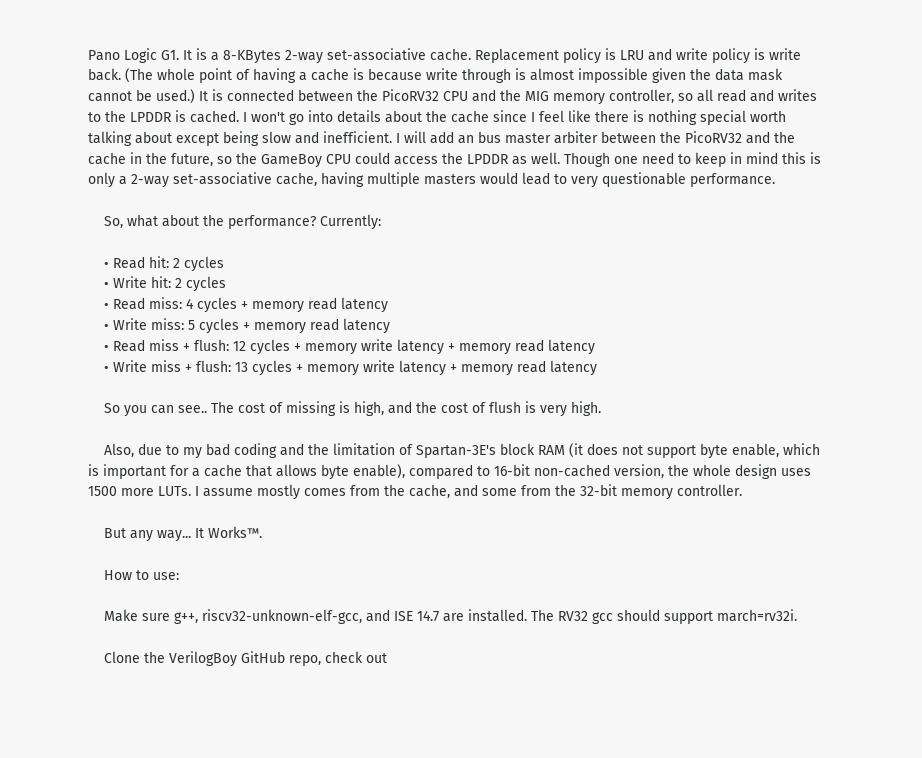Pano Logic G1. It is a 8-KBytes 2-way set-associative cache. Replacement policy is LRU and write policy is write back. (The whole point of having a cache is because write through is almost impossible given the data mask cannot be used.) It is connected between the PicoRV32 CPU and the MIG memory controller, so all read and writes to the LPDDR is cached. I won't go into details about the cache since I feel like there is nothing special worth talking about except being slow and inefficient. I will add an bus master arbiter between the PicoRV32 and the cache in the future, so the GameBoy CPU could access the LPDDR as well. Though one need to keep in mind this is only a 2-way set-associative cache, having multiple masters would lead to very questionable performance.

    So, what about the performance? Currently:

    • Read hit: 2 cycles
    • Write hit: 2 cycles
    • Read miss: 4 cycles + memory read latency
    • Write miss: 5 cycles + memory read latency
    • Read miss + flush: 12 cycles + memory write latency + memory read latency
    • Write miss + flush: 13 cycles + memory write latency + memory read latency

    So you can see.. The cost of missing is high, and the cost of flush is very high.

    Also, due to my bad coding and the limitation of Spartan-3E's block RAM (it does not support byte enable, which is important for a cache that allows byte enable), compared to 16-bit non-cached version, the whole design uses 1500 more LUTs. I assume mostly comes from the cache, and some from the 32-bit memory controller.

    But any way... It Works™.

    How to use:

    Make sure g++, riscv32-unknown-elf-gcc, and ISE 14.7 are installed. The RV32 gcc should support march=rv32i.

    Clone the VerilogBoy GitHub repo, check out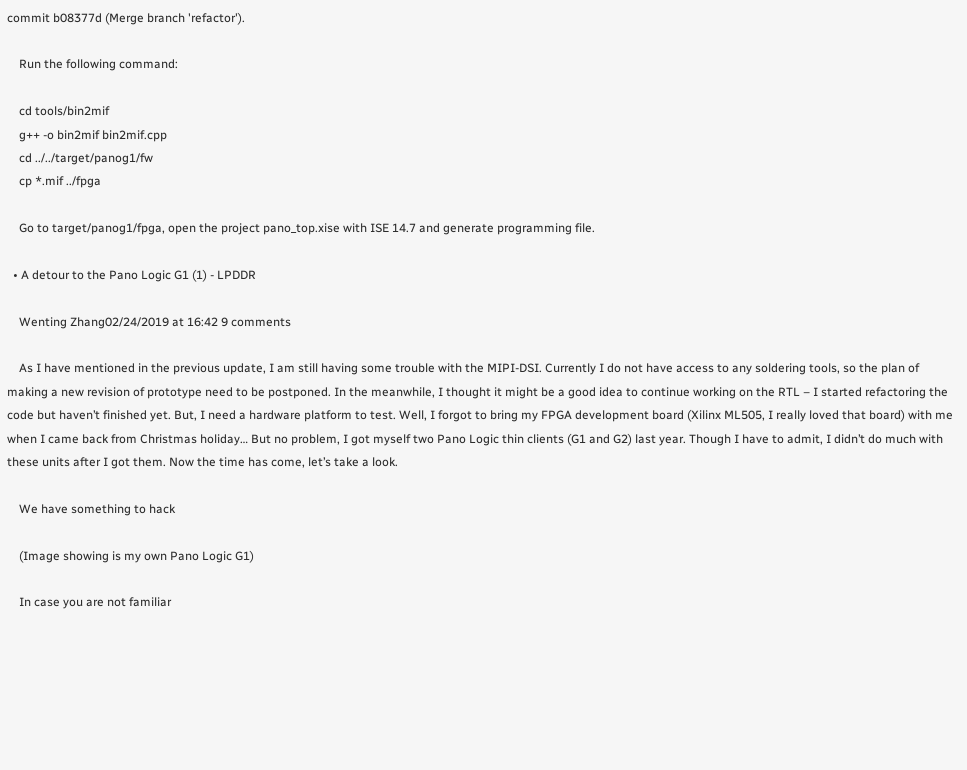commit b08377d (Merge branch 'refactor').

    Run the following command:

    cd tools/bin2mif
    g++ -o bin2mif bin2mif.cpp
    cd ../../target/panog1/fw
    cp *.mif ../fpga

    Go to target/panog1/fpga, open the project pano_top.xise with ISE 14.7 and generate programming file.

  • A detour to the Pano Logic G1 (1) - LPDDR

    Wenting Zhang02/24/2019 at 16:42 9 comments

    As I have mentioned in the previous update, I am still having some trouble with the MIPI-DSI. Currently I do not have access to any soldering tools, so the plan of making a new revision of prototype need to be postponed. In the meanwhile, I thought it might be a good idea to continue working on the RTL – I started refactoring the code but haven’t finished yet. But, I need a hardware platform to test. Well, I forgot to bring my FPGA development board (Xilinx ML505, I really loved that board) with me when I came back from Christmas holiday… But no problem, I got myself two Pano Logic thin clients (G1 and G2) last year. Though I have to admit, I didn’t do much with these units after I got them. Now the time has come, let’s take a look.

    We have something to hack

    (Image showing is my own Pano Logic G1)

    In case you are not familiar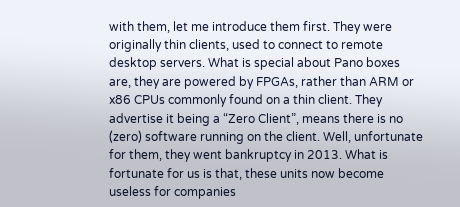with them, let me introduce them first. They were originally thin clients, used to connect to remote desktop servers. What is special about Pano boxes are, they are powered by FPGAs, rather than ARM or x86 CPUs commonly found on a thin client. They advertise it being a “Zero Client”, means there is no (zero) software running on the client. Well, unfortunate for them, they went bankruptcy in 2013. What is fortunate for us is that, these units now become useless for companies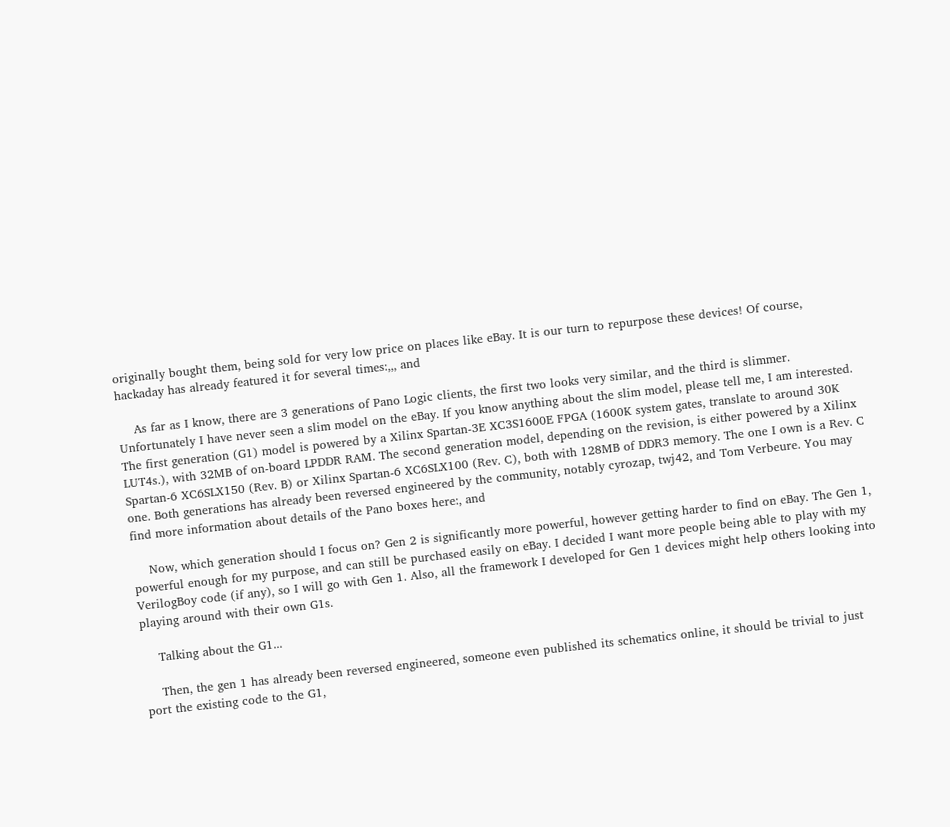originally bought them, being sold for very low price on places like eBay. It is our turn to repurpose these devices! Of course, hackaday has already featured it for several times:,,, and

    As far as I know, there are 3 generations of Pano Logic clients, the first two looks very similar, and the third is slimmer. Unfortunately I have never seen a slim model on the eBay. If you know anything about the slim model, please tell me, I am interested. The first generation (G1) model is powered by a Xilinx Spartan-3E XC3S1600E FPGA (1600K system gates, translate to around 30K LUT4s.), with 32MB of on-board LPDDR RAM. The second generation model, depending on the revision, is either powered by a Xilinx Spartan-6 XC6SLX150 (Rev. B) or Xilinx Spartan-6 XC6SLX100 (Rev. C), both with 128MB of DDR3 memory. The one I own is a Rev. C one. Both generations has already been reversed engineered by the community, notably cyrozap, twj42, and Tom Verbeure. You may find more information about details of the Pano boxes here:, and

    Now, which generation should I focus on? Gen 2 is significantly more powerful, however getting harder to find on eBay. The Gen 1, powerful enough for my purpose, and can still be purchased easily on eBay. I decided I want more people being able to play with my VerilogBoy code (if any), so I will go with Gen 1. Also, all the framework I developed for Gen 1 devices might help others looking into playing around with their own G1s.

    Talking about the G1...

    Then, the gen 1 has already been reversed engineered, someone even published its schematics online, it should be trivial to just port the existing code to the G1,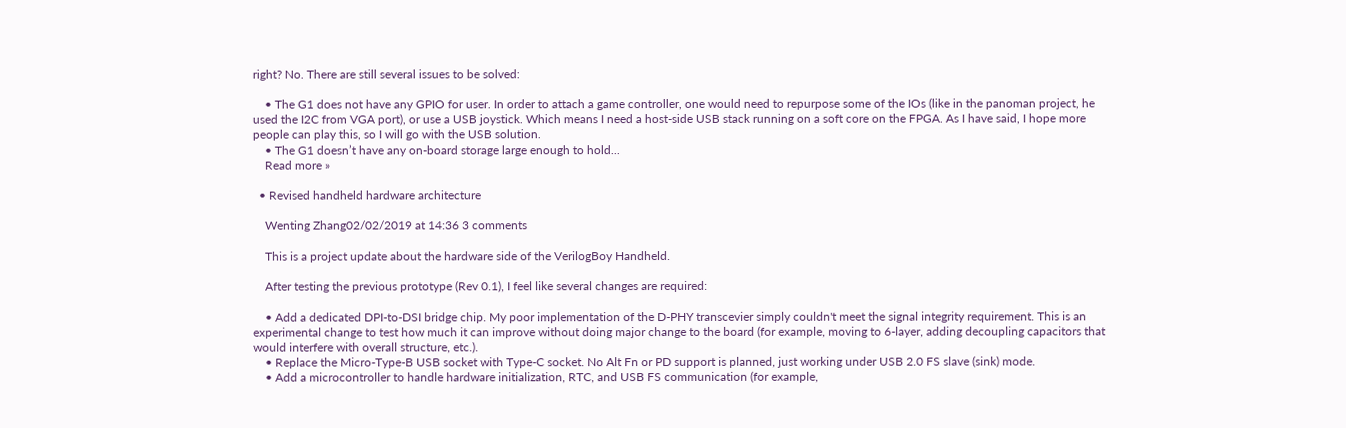right? No. There are still several issues to be solved:

    • The G1 does not have any GPIO for user. In order to attach a game controller, one would need to repurpose some of the IOs (like in the panoman project, he used the I2C from VGA port), or use a USB joystick. Which means I need a host-side USB stack running on a soft core on the FPGA. As I have said, I hope more people can play this, so I will go with the USB solution.
    • The G1 doesn’t have any on-board storage large enough to hold...
    Read more »

  • Revised handheld hardware architecture

    Wenting Zhang02/02/2019 at 14:36 3 comments

    This is a project update about the hardware side of the VerilogBoy Handheld.

    After testing the previous prototype (Rev 0.1), I feel like several changes are required:

    • Add a dedicated DPI-to-DSI bridge chip. My poor implementation of the D-PHY transcevier simply couldn't meet the signal integrity requirement. This is an experimental change to test how much it can improve without doing major change to the board (for example, moving to 6-layer, adding decoupling capacitors that would interfere with overall structure, etc.).
    • Replace the Micro-Type-B USB socket with Type-C socket. No Alt Fn or PD support is planned, just working under USB 2.0 FS slave (sink) mode.
    • Add a microcontroller to handle hardware initialization, RTC, and USB FS communication (for example,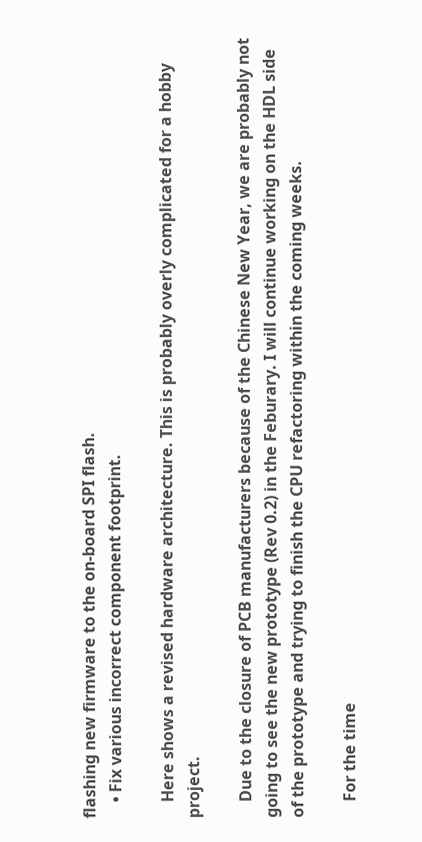flashing new firmware to the on-board SPI flash.
    • Fix various incorrect component footprint.

    Here shows a revised hardware architecture. This is probably overly complicated for a hobby project.

    Due to the closure of PCB manufacturers because of the Chinese New Year, we are probably not going to see the new prototype (Rev 0.2) in the Feburary. I will continue working on the HDL side of the prototype and trying to finish the CPU refactoring within the coming weeks.

    For the time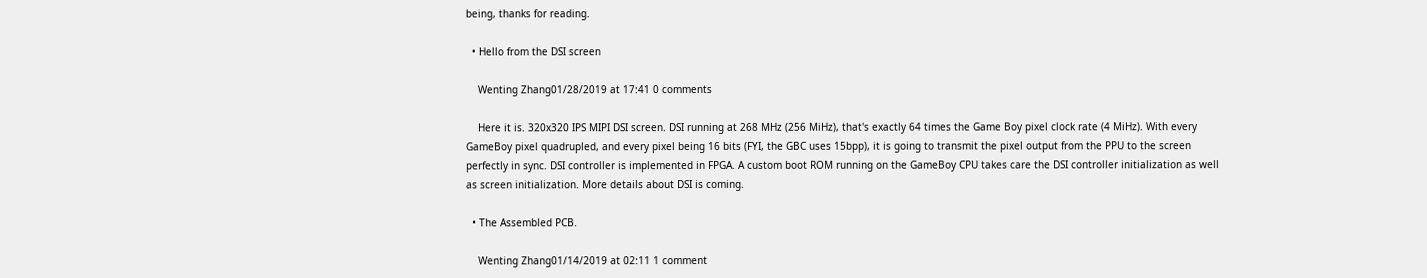being, thanks for reading.

  • Hello from the DSI screen

    Wenting Zhang01/28/2019 at 17:41 0 comments

    Here it is. 320x320 IPS MIPI DSI screen. DSI running at 268 MHz (256 MiHz), that's exactly 64 times the Game Boy pixel clock rate (4 MiHz). With every GameBoy pixel quadrupled, and every pixel being 16 bits (FYI, the GBC uses 15bpp), it is going to transmit the pixel output from the PPU to the screen perfectly in sync. DSI controller is implemented in FPGA. A custom boot ROM running on the GameBoy CPU takes care the DSI controller initialization as well as screen initialization. More details about DSI is coming.

  • The Assembled PCB.

    Wenting Zhang01/14/2019 at 02:11 1 comment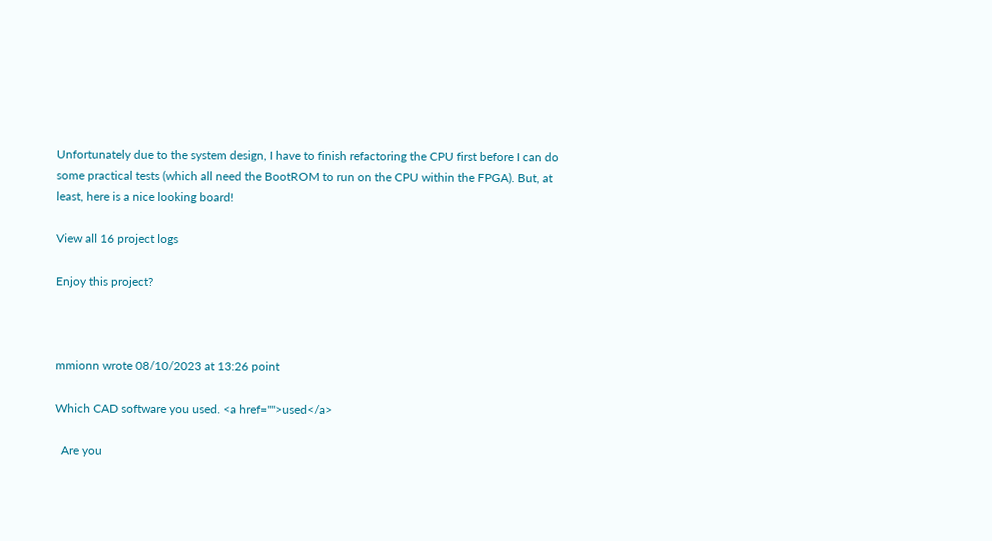Unfortunately due to the system design, I have to finish refactoring the CPU first before I can do some practical tests (which all need the BootROM to run on the CPU within the FPGA). But, at least, here is a nice looking board!

View all 16 project logs

Enjoy this project?



mmionn wrote 08/10/2023 at 13:26 point

Which CAD software you used. <a href="">used</a>

  Are you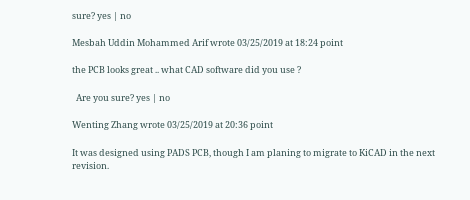sure? yes | no

Mesbah Uddin Mohammed Arif wrote 03/25/2019 at 18:24 point

the PCB looks great .. what CAD software did you use ?

  Are you sure? yes | no

Wenting Zhang wrote 03/25/2019 at 20:36 point

It was designed using PADS PCB, though I am planing to migrate to KiCAD in the next revision.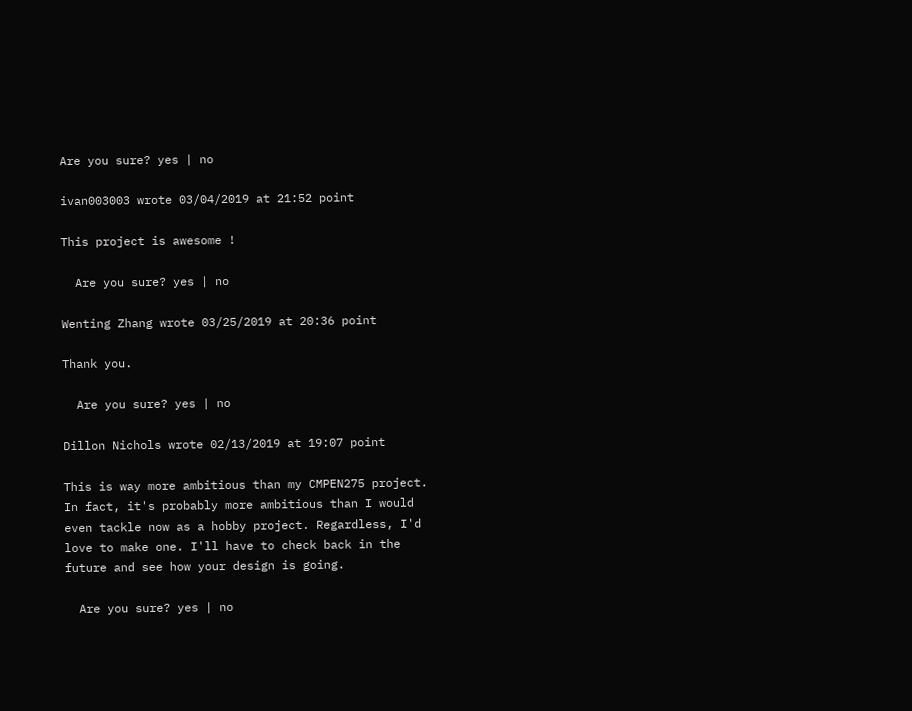Are you sure? yes | no

ivan003003 wrote 03/04/2019 at 21:52 point

This project is awesome !

  Are you sure? yes | no

Wenting Zhang wrote 03/25/2019 at 20:36 point

Thank you.

  Are you sure? yes | no

Dillon Nichols wrote 02/13/2019 at 19:07 point

This is way more ambitious than my CMPEN275 project. In fact, it's probably more ambitious than I would even tackle now as a hobby project. Regardless, I'd love to make one. I'll have to check back in the future and see how your design is going.

  Are you sure? yes | no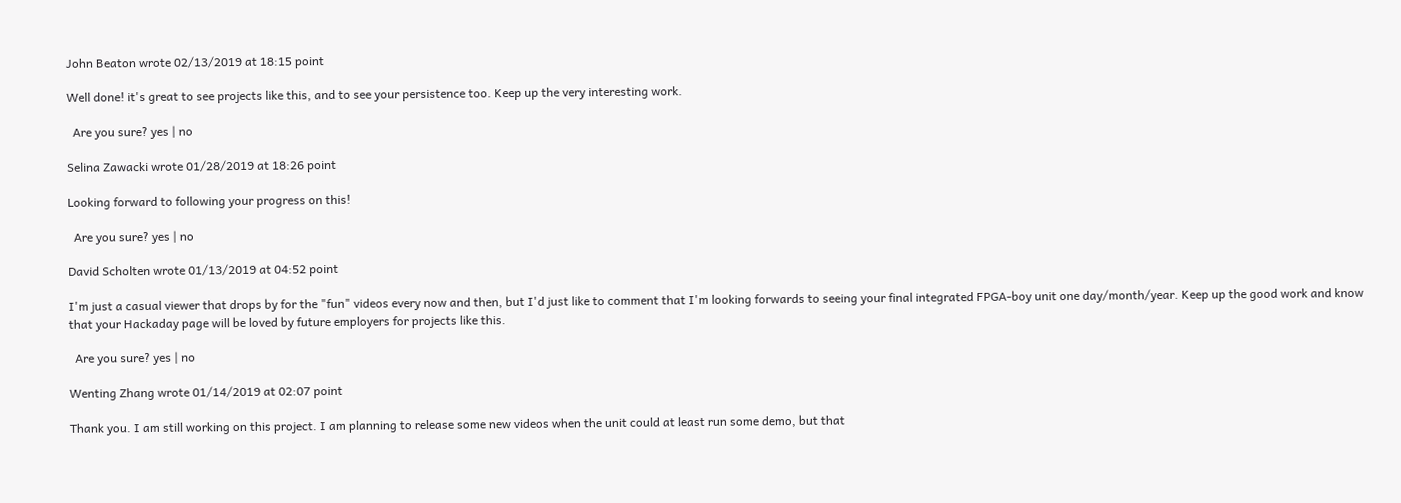John Beaton wrote 02/13/2019 at 18:15 point

Well done! it's great to see projects like this, and to see your persistence too. Keep up the very interesting work.

  Are you sure? yes | no

Selina Zawacki wrote 01/28/2019 at 18:26 point

Looking forward to following your progress on this!

  Are you sure? yes | no

David Scholten wrote 01/13/2019 at 04:52 point

I'm just a casual viewer that drops by for the "fun" videos every now and then, but I'd just like to comment that I'm looking forwards to seeing your final integrated FPGA-boy unit one day/month/year. Keep up the good work and know that your Hackaday page will be loved by future employers for projects like this.

  Are you sure? yes | no

Wenting Zhang wrote 01/14/2019 at 02:07 point

Thank you. I am still working on this project. I am planning to release some new videos when the unit could at least run some demo, but that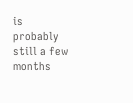is probably still a few months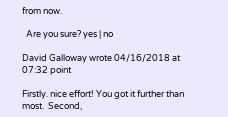from now.

  Are you sure? yes | no

David Galloway wrote 04/16/2018 at 07:32 point

Firstly. nice effort! You got it further than most.  Second,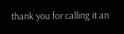thank you for calling it an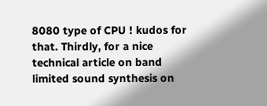8080 type of CPU ! kudos for that. Thirdly, for a nice technical article on band limited sound synthesis on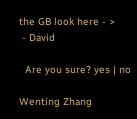the GB look here - >
 - David

  Are you sure? yes | no

Wenting Zhang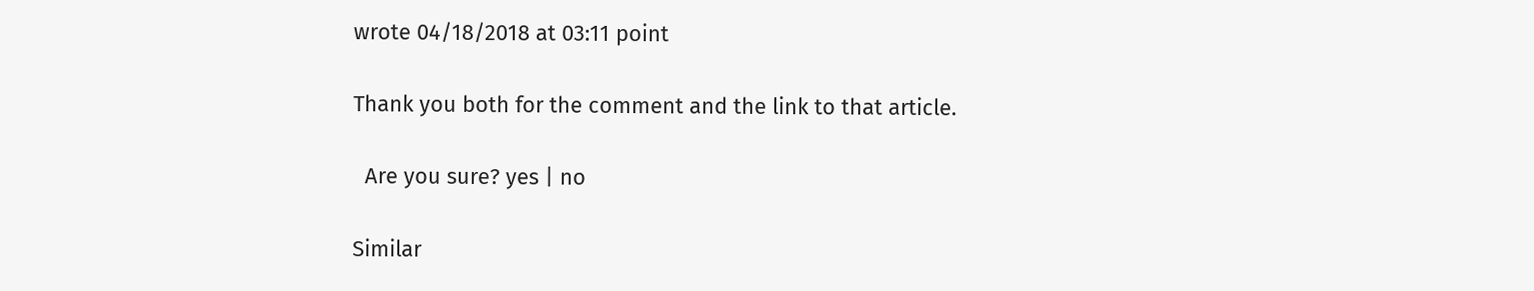wrote 04/18/2018 at 03:11 point

Thank you both for the comment and the link to that article.

  Are you sure? yes | no

Similar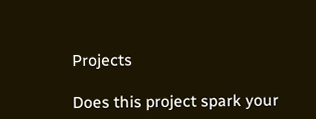Projects

Does this project spark your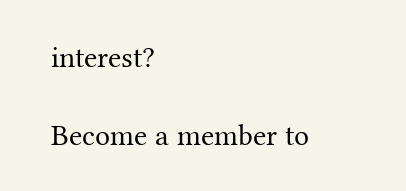interest?

Become a member to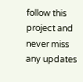follow this project and never miss any updates